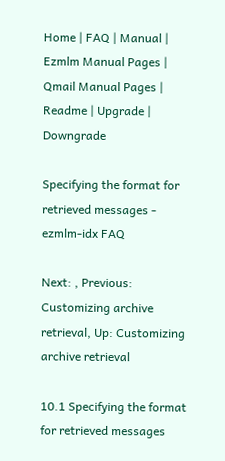Home | FAQ | Manual | Ezmlm Manual Pages | Qmail Manual Pages | Readme | Upgrade | Downgrade

Specifying the format for retrieved messages - ezmlm-idx FAQ

Next: , Previous: Customizing archive retrieval, Up: Customizing archive retrieval

10.1 Specifying the format for retrieved messages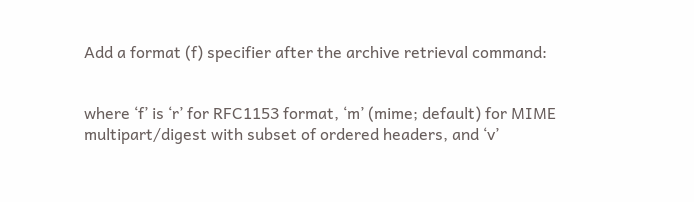Add a format (f) specifier after the archive retrieval command:


where ‘f’ is ‘r’ for RFC1153 format, ‘m’ (mime; default) for MIME multipart/digest with subset of ordered headers, and ‘v’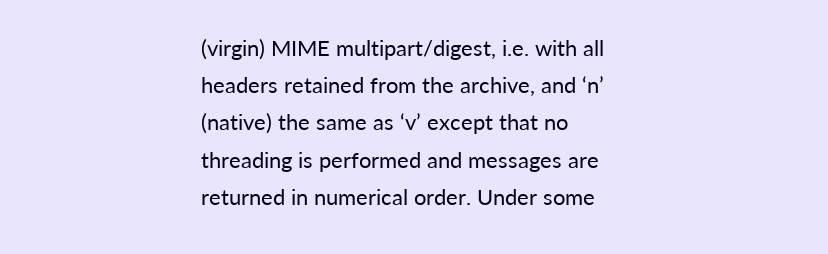(virgin) MIME multipart/digest, i.e. with all headers retained from the archive, and ‘n’ (native) the same as ‘v’ except that no threading is performed and messages are returned in numerical order. Under some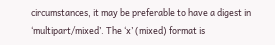circumstances, it may be preferable to have a digest in ‘multipart/mixed’. The ‘x’ (mixed) format is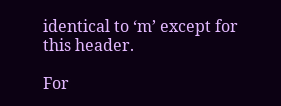identical to ‘m’ except for this header.

For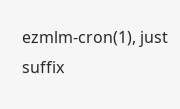ezmlm-cron(1), just suffix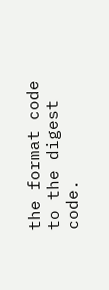the format code to the digest code.